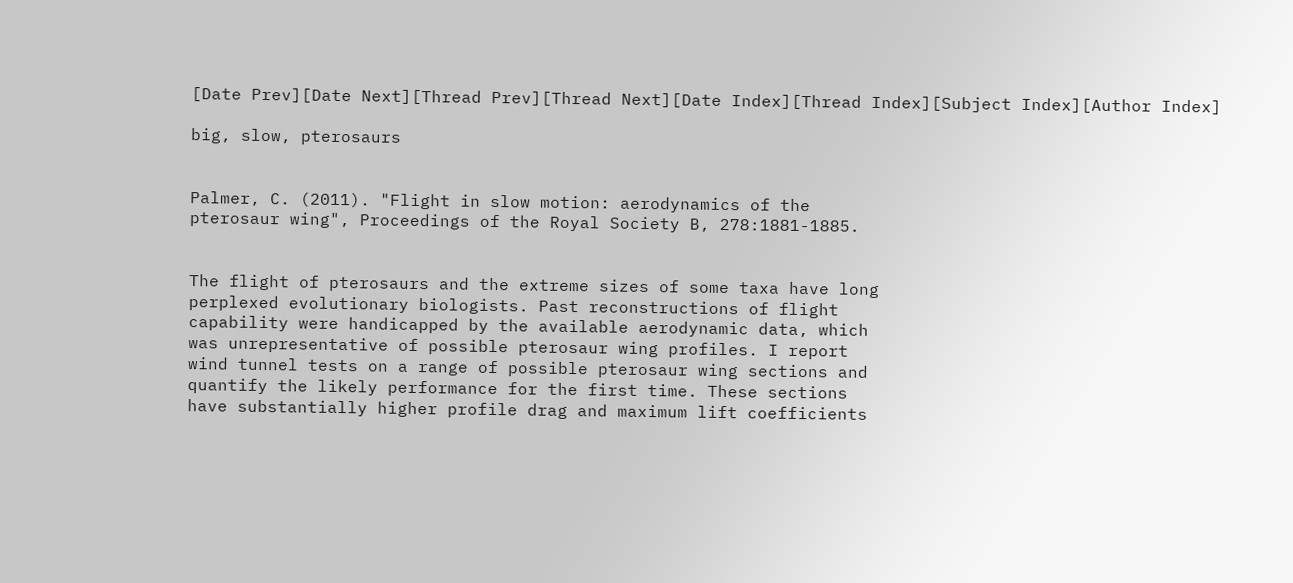[Date Prev][Date Next][Thread Prev][Thread Next][Date Index][Thread Index][Subject Index][Author Index]

big, slow, pterosaurs


Palmer, C. (2011). "Flight in slow motion: aerodynamics of the
pterosaur wing", Proceedings of the Royal Society B, 278:1881-1885.


The flight of pterosaurs and the extreme sizes of some taxa have long
perplexed evolutionary biologists. Past reconstructions of flight
capability were handicapped by the available aerodynamic data, which
was unrepresentative of possible pterosaur wing profiles. I report
wind tunnel tests on a range of possible pterosaur wing sections and
quantify the likely performance for the first time. These sections
have substantially higher profile drag and maximum lift coefficients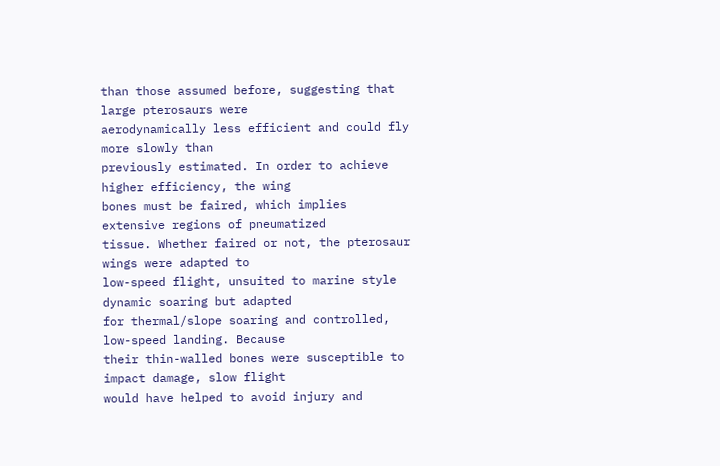than those assumed before, suggesting that large pterosaurs were
aerodynamically less efficient and could fly more slowly than
previously estimated. In order to achieve higher efficiency, the wing
bones must be faired, which implies extensive regions of pneumatized
tissue. Whether faired or not, the pterosaur wings were adapted to
low-speed flight, unsuited to marine style dynamic soaring but adapted
for thermal/slope soaring and controlled, low-speed landing. Because
their thin-walled bones were susceptible to impact damage, slow flight
would have helped to avoid injury and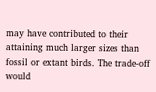may have contributed to their
attaining much larger sizes than fossil or extant birds. The trade-off
would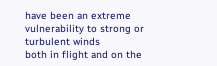have been an extreme vulnerability to strong or turbulent winds
both in flight and on the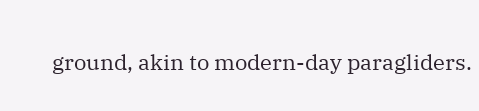ground, akin to modern-day paragliders.